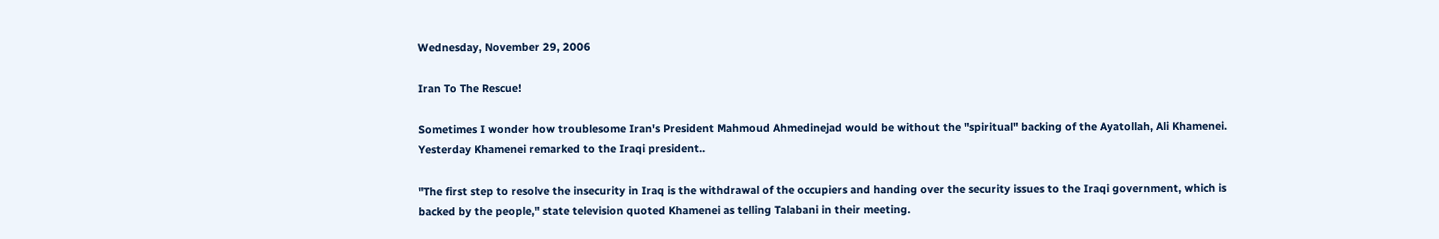Wednesday, November 29, 2006

Iran To The Rescue!

Sometimes I wonder how troublesome Iran's President Mahmoud Ahmedinejad would be without the "spiritual" backing of the Ayatollah, Ali Khamenei. Yesterday Khamenei remarked to the Iraqi president..

"The first step to resolve the insecurity in Iraq is the withdrawal of the occupiers and handing over the security issues to the Iraqi government, which is backed by the people," state television quoted Khamenei as telling Talabani in their meeting.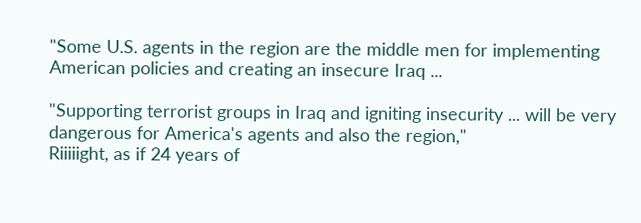"Some U.S. agents in the region are the middle men for implementing American policies and creating an insecure Iraq ...

"Supporting terrorist groups in Iraq and igniting insecurity ... will be very dangerous for America's agents and also the region,"
Riiiiight, as if 24 years of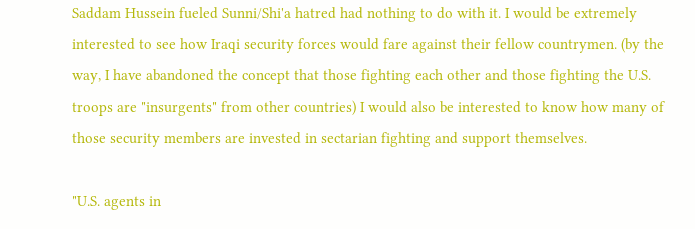Saddam Hussein fueled Sunni/Shi'a hatred had nothing to do with it. I would be extremely interested to see how Iraqi security forces would fare against their fellow countrymen. (by the way, I have abandoned the concept that those fighting each other and those fighting the U.S. troops are "insurgents" from other countries) I would also be interested to know how many of those security members are invested in sectarian fighting and support themselves.

"U.S. agents in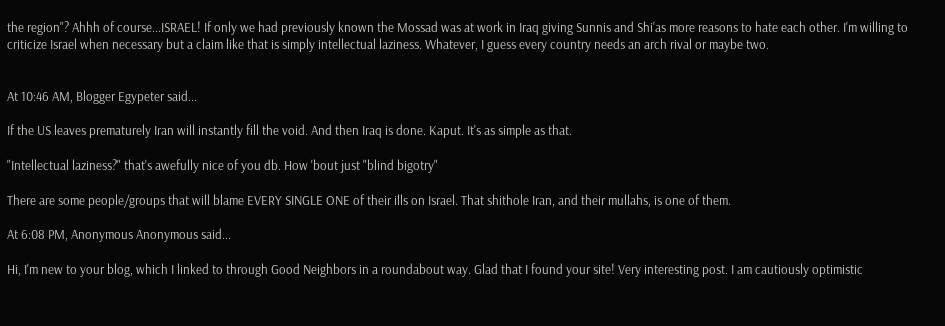the region"? Ahhh of course...ISRAEL! If only we had previously known the Mossad was at work in Iraq giving Sunnis and Shi'as more reasons to hate each other. I'm willing to criticize Israel when necessary but a claim like that is simply intellectual laziness. Whatever, I guess every country needs an arch rival or maybe two.


At 10:46 AM, Blogger Egypeter said...

If the US leaves prematurely Iran will instantly fill the void. And then Iraq is done. Kaput. It's as simple as that.

"Intellectual laziness?" that's awefully nice of you db. How 'bout just "blind bigotry"

There are some people/groups that will blame EVERY SINGLE ONE of their ills on Israel. That shithole Iran, and their mullahs, is one of them.

At 6:08 PM, Anonymous Anonymous said...

Hi, I'm new to your blog, which I linked to through Good Neighbors in a roundabout way. Glad that I found your site! Very interesting post. I am cautiously optimistic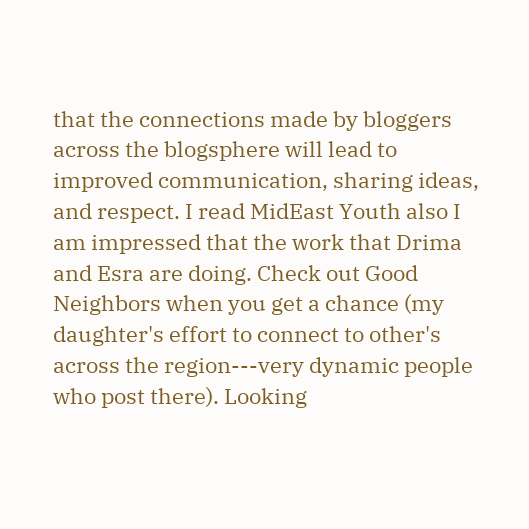that the connections made by bloggers across the blogsphere will lead to improved communication, sharing ideas, and respect. I read MidEast Youth also I am impressed that the work that Drima and Esra are doing. Check out Good Neighbors when you get a chance (my daughter's effort to connect to other's across the region---very dynamic people who post there). Looking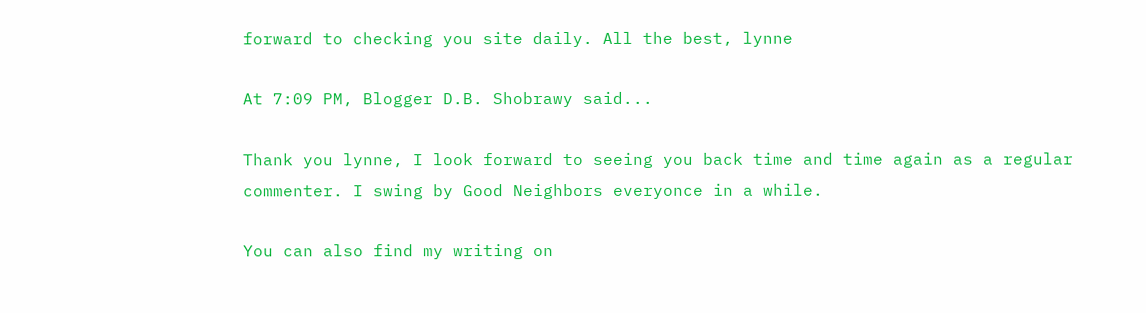forward to checking you site daily. All the best, lynne

At 7:09 PM, Blogger D.B. Shobrawy said...

Thank you lynne, I look forward to seeing you back time and time again as a regular commenter. I swing by Good Neighbors everyonce in a while.

You can also find my writing on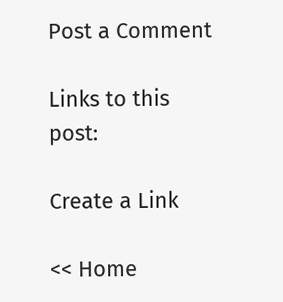Post a Comment

Links to this post:

Create a Link

<< Home